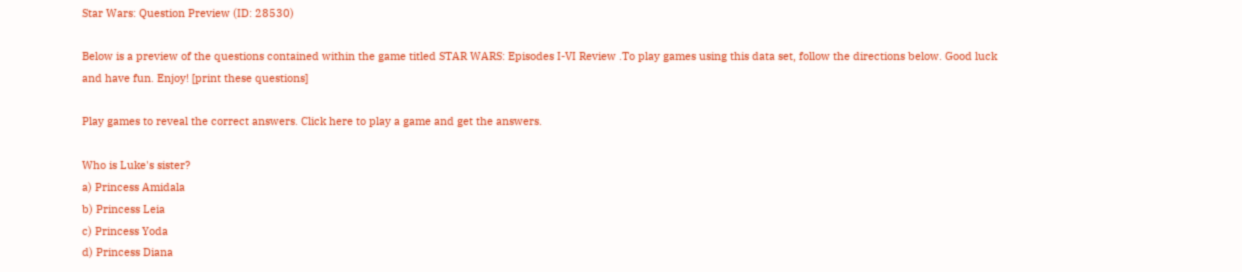Star Wars: Question Preview (ID: 28530)

Below is a preview of the questions contained within the game titled STAR WARS: Episodes I-VI Review .To play games using this data set, follow the directions below. Good luck and have fun. Enjoy! [print these questions]

Play games to reveal the correct answers. Click here to play a game and get the answers.

Who is Luke's sister?
a) Princess Amidala
b) Princess Leia
c) Princess Yoda
d) Princess Diana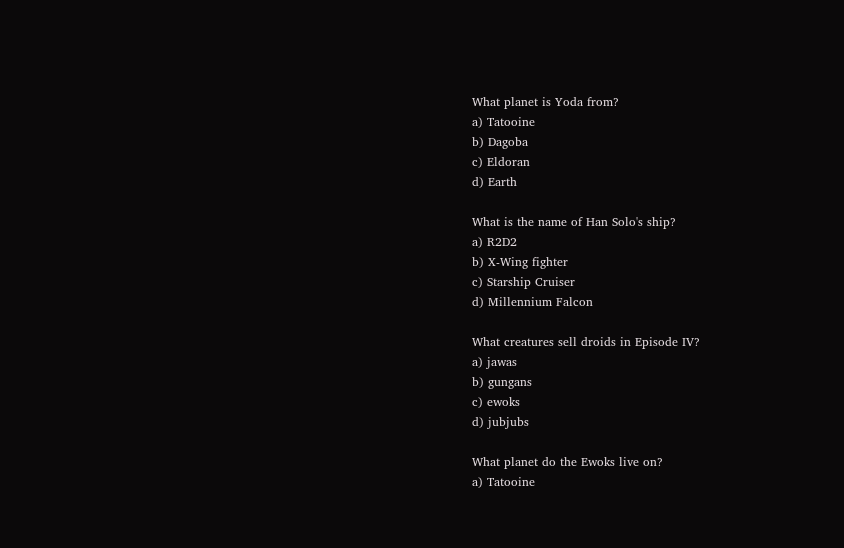What planet is Yoda from?
a) Tatooine
b) Dagoba
c) Eldoran
d) Earth

What is the name of Han Solo's ship?
a) R2D2
b) X-Wing fighter
c) Starship Cruiser
d) Millennium Falcon

What creatures sell droids in Episode IV?
a) jawas
b) gungans
c) ewoks
d) jubjubs

What planet do the Ewoks live on?
a) Tatooine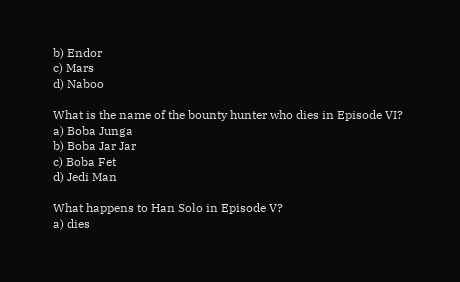b) Endor
c) Mars
d) Naboo

What is the name of the bounty hunter who dies in Episode VI?
a) Boba Junga
b) Boba Jar Jar
c) Boba Fet
d) Jedi Man

What happens to Han Solo in Episode V?
a) dies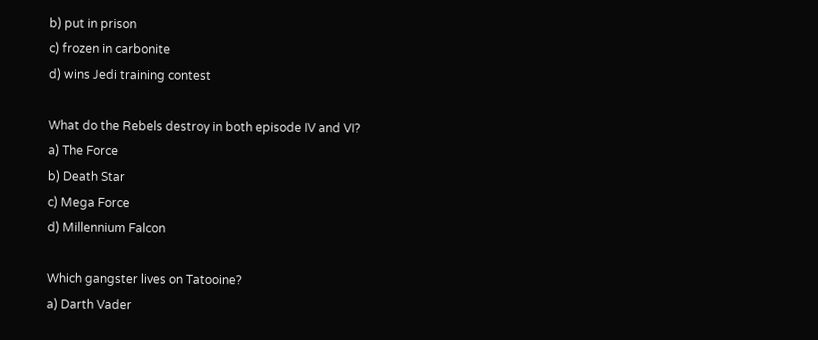b) put in prison
c) frozen in carbonite
d) wins Jedi training contest

What do the Rebels destroy in both episode IV and VI?
a) The Force
b) Death Star
c) Mega Force
d) Millennium Falcon

Which gangster lives on Tatooine?
a) Darth Vader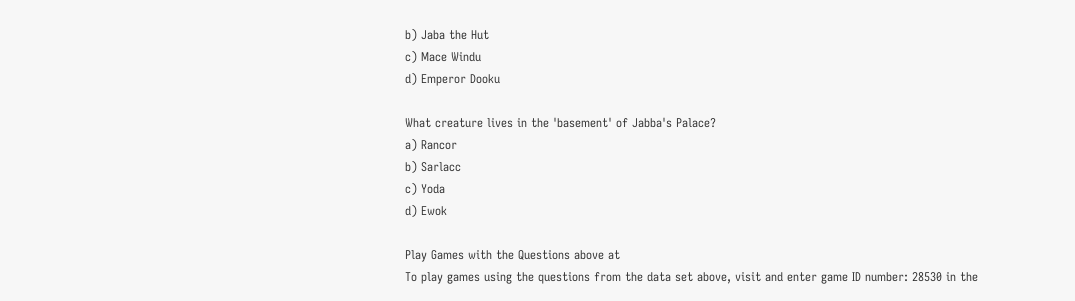b) Jaba the Hut
c) Mace Windu
d) Emperor Dooku

What creature lives in the 'basement' of Jabba's Palace?
a) Rancor
b) Sarlacc
c) Yoda
d) Ewok

Play Games with the Questions above at
To play games using the questions from the data set above, visit and enter game ID number: 28530 in the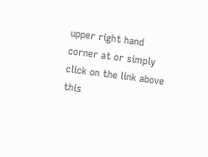upper right hand corner at or simply click on the link above this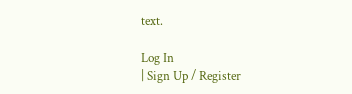text.

Log In
| Sign Up / Register